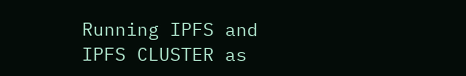Running IPFS and IPFS CLUSTER as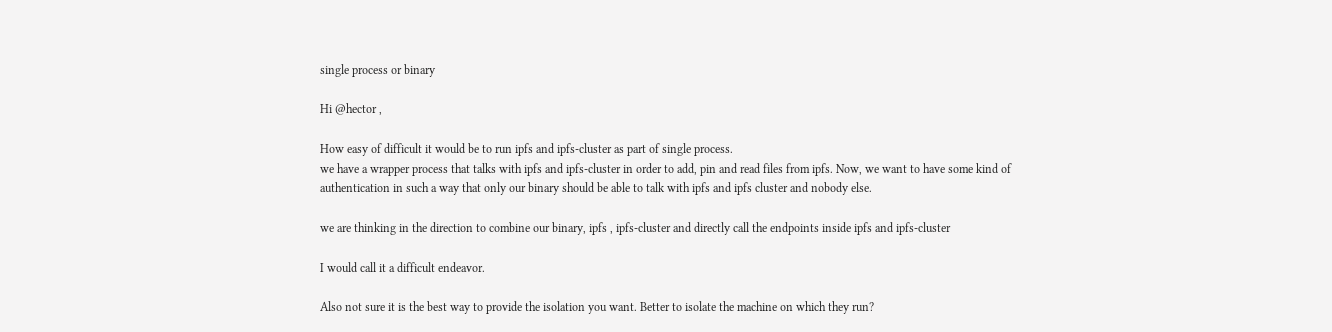single process or binary

Hi @hector ,

How easy of difficult it would be to run ipfs and ipfs-cluster as part of single process.
we have a wrapper process that talks with ipfs and ipfs-cluster in order to add, pin and read files from ipfs. Now, we want to have some kind of authentication in such a way that only our binary should be able to talk with ipfs and ipfs cluster and nobody else.

we are thinking in the direction to combine our binary, ipfs , ipfs-cluster and directly call the endpoints inside ipfs and ipfs-cluster

I would call it a difficult endeavor.

Also not sure it is the best way to provide the isolation you want. Better to isolate the machine on which they run?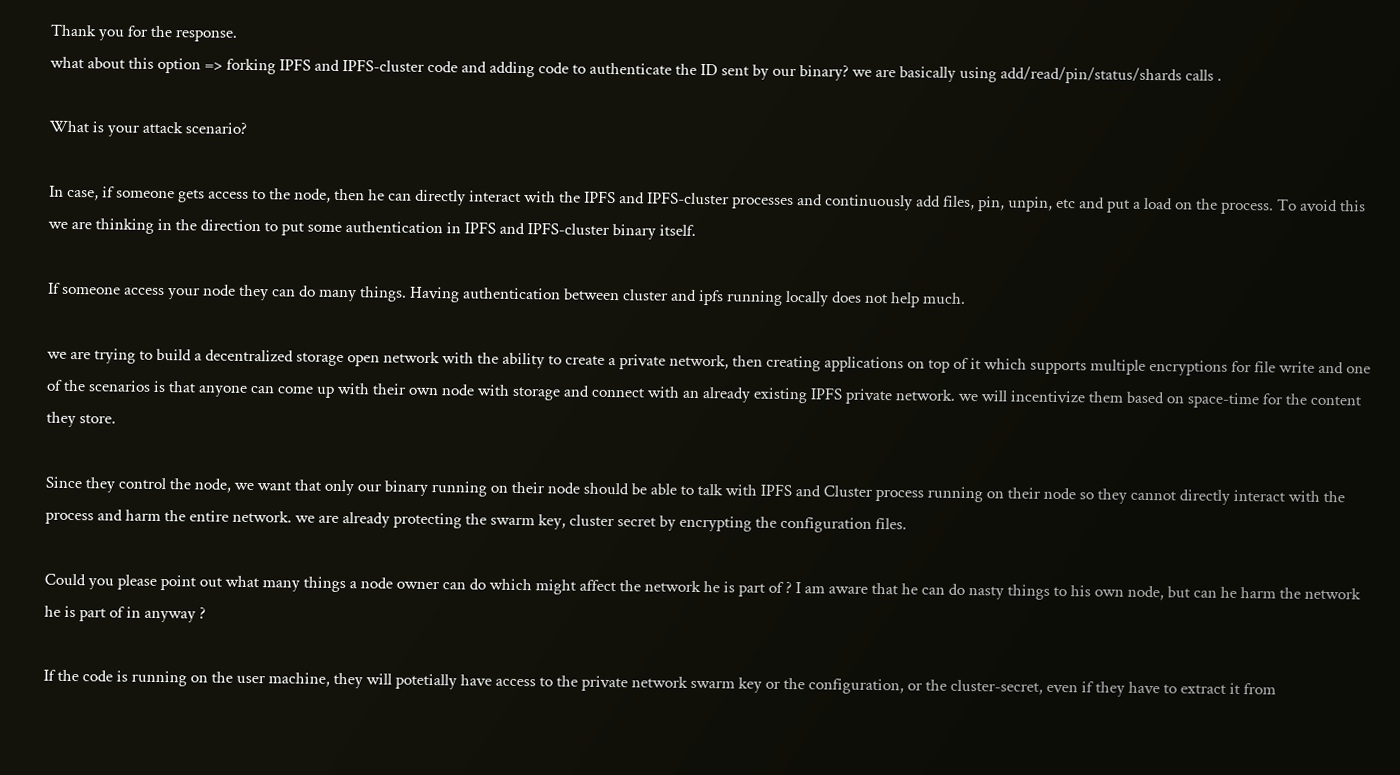Thank you for the response.
what about this option => forking IPFS and IPFS-cluster code and adding code to authenticate the ID sent by our binary? we are basically using add/read/pin/status/shards calls .

What is your attack scenario?

In case, if someone gets access to the node, then he can directly interact with the IPFS and IPFS-cluster processes and continuously add files, pin, unpin, etc and put a load on the process. To avoid this we are thinking in the direction to put some authentication in IPFS and IPFS-cluster binary itself.

If someone access your node they can do many things. Having authentication between cluster and ipfs running locally does not help much.

we are trying to build a decentralized storage open network with the ability to create a private network, then creating applications on top of it which supports multiple encryptions for file write and one of the scenarios is that anyone can come up with their own node with storage and connect with an already existing IPFS private network. we will incentivize them based on space-time for the content they store.

Since they control the node, we want that only our binary running on their node should be able to talk with IPFS and Cluster process running on their node so they cannot directly interact with the process and harm the entire network. we are already protecting the swarm key, cluster secret by encrypting the configuration files.

Could you please point out what many things a node owner can do which might affect the network he is part of ? I am aware that he can do nasty things to his own node, but can he harm the network he is part of in anyway ?

If the code is running on the user machine, they will potetially have access to the private network swarm key or the configuration, or the cluster-secret, even if they have to extract it from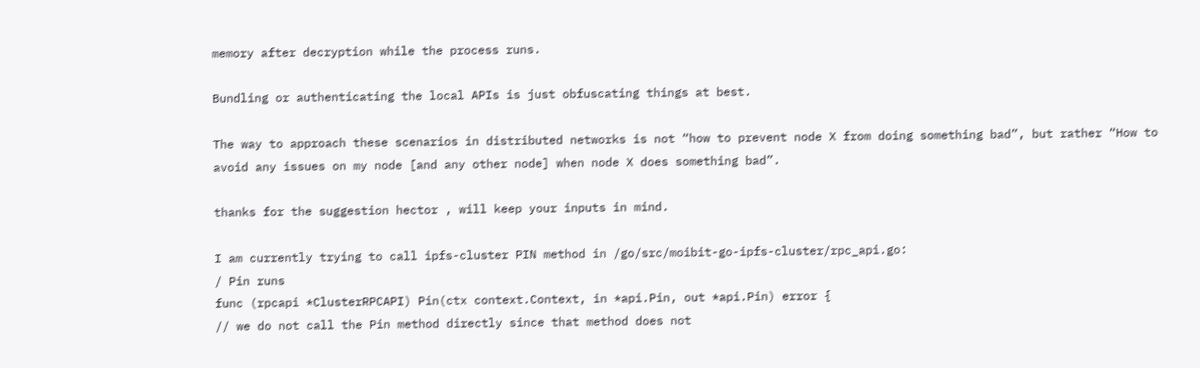memory after decryption while the process runs.

Bundling or authenticating the local APIs is just obfuscating things at best.

The way to approach these scenarios in distributed networks is not “how to prevent node X from doing something bad”, but rather “How to avoid any issues on my node [and any other node] when node X does something bad”.

thanks for the suggestion hector , will keep your inputs in mind.

I am currently trying to call ipfs-cluster PIN method in /go/src/moibit-go-ipfs-cluster/rpc_api.go:
/ Pin runs
func (rpcapi *ClusterRPCAPI) Pin(ctx context.Context, in *api.Pin, out *api.Pin) error {
// we do not call the Pin method directly since that method does not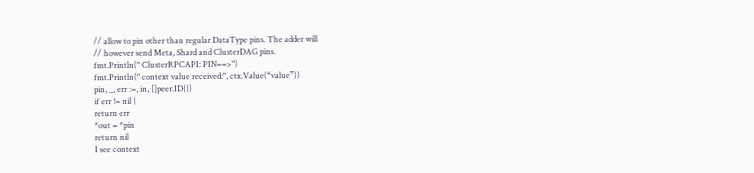// allow to pin other than regular DataType pins. The adder will
// however send Meta, Shard and ClusterDAG pins.
fmt.Println(" ClusterRPCAPI: PIN==>")
fmt.Println(" context value received:", ctx.Value(“value”))
pin, _, err :=, in, []peer.ID{})
if err != nil {
return err
*out = *pin
return nil
I see context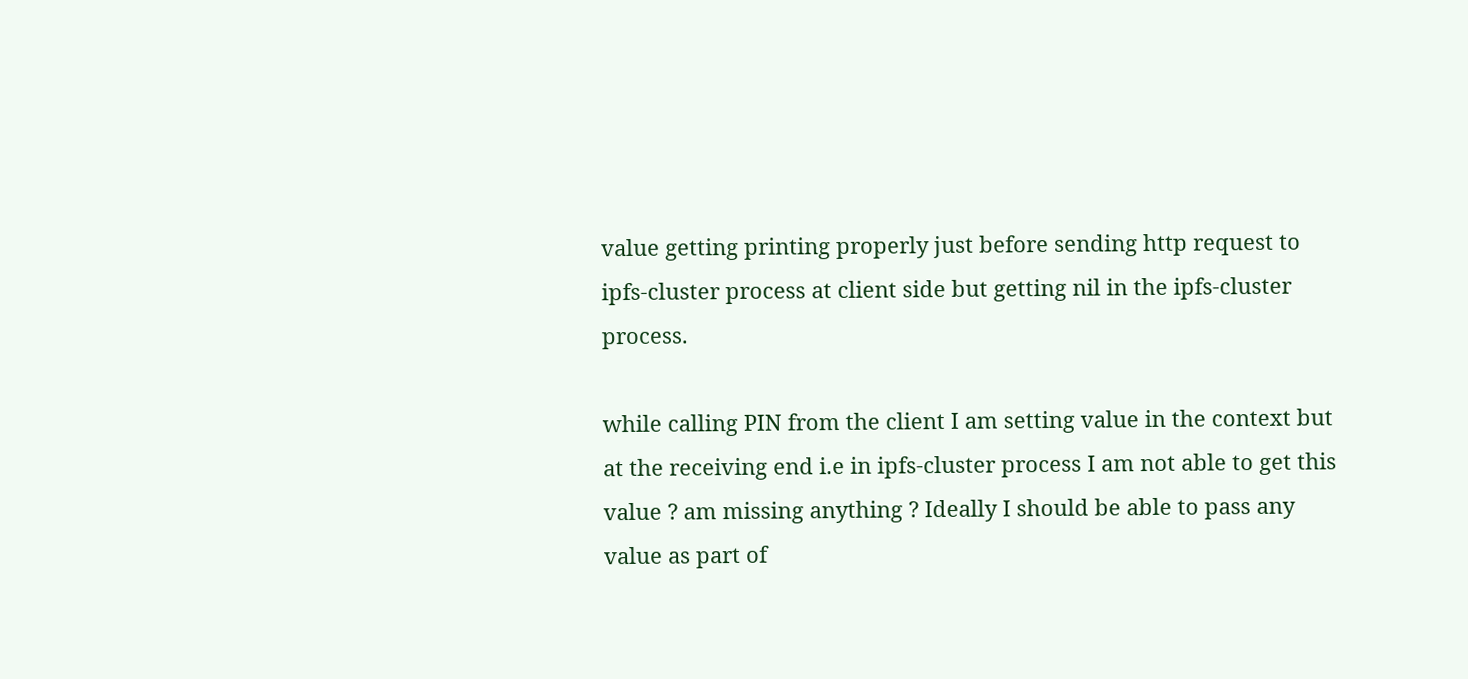value getting printing properly just before sending http request to ipfs-cluster process at client side but getting nil in the ipfs-cluster process.

while calling PIN from the client I am setting value in the context but at the receiving end i.e in ipfs-cluster process I am not able to get this value ? am missing anything ? Ideally I should be able to pass any value as part of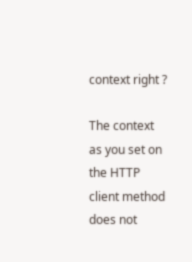context right ?

The context as you set on the HTTP client method does not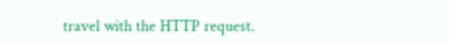travel with the HTTP request.